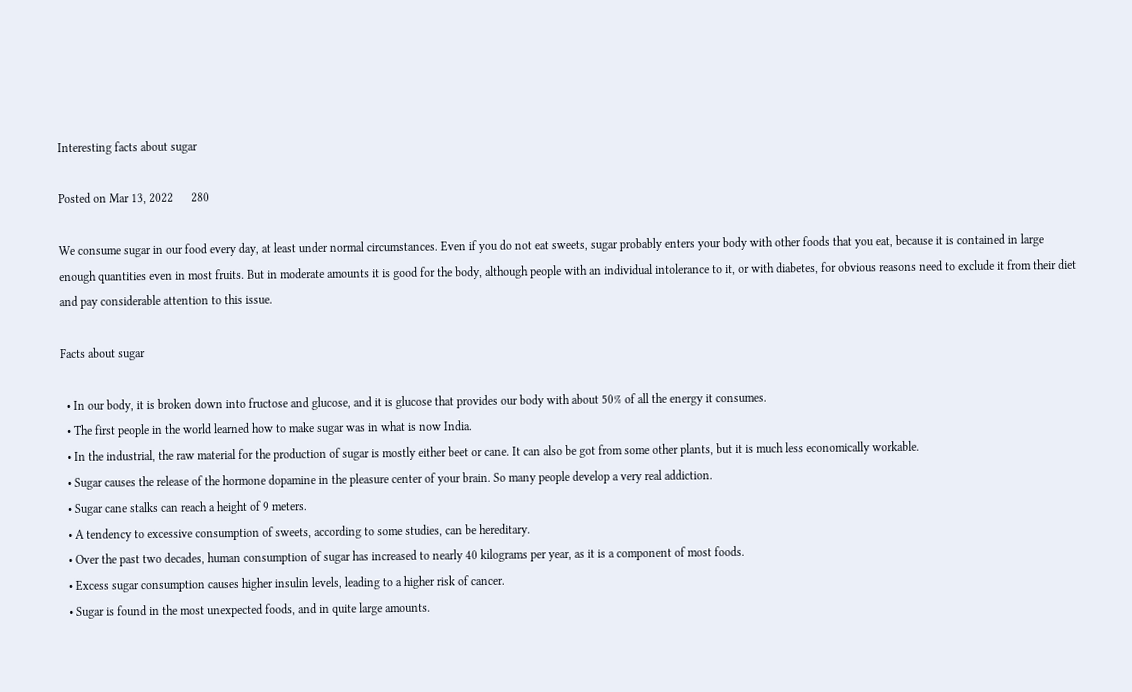Interesting facts about sugar

Posted on Mar 13, 2022      280

We consume sugar in our food every day, at least under normal circumstances. Even if you do not eat sweets, sugar probably enters your body with other foods that you eat, because it is contained in large enough quantities even in most fruits. But in moderate amounts it is good for the body, although people with an individual intolerance to it, or with diabetes, for obvious reasons need to exclude it from their diet and pay considerable attention to this issue.

Facts about sugar

  • In our body, it is broken down into fructose and glucose, and it is glucose that provides our body with about 50% of all the energy it consumes.
  • The first people in the world learned how to make sugar was in what is now India.
  • In the industrial, the raw material for the production of sugar is mostly either beet or cane. It can also be got from some other plants, but it is much less economically workable.
  • Sugar causes the release of the hormone dopamine in the pleasure center of your brain. So many people develop a very real addiction.
  • Sugar cane stalks can reach a height of 9 meters.
  • A tendency to excessive consumption of sweets, according to some studies, can be hereditary.
  • Over the past two decades, human consumption of sugar has increased to nearly 40 kilograms per year, as it is a component of most foods.
  • Excess sugar consumption causes higher insulin levels, leading to a higher risk of cancer.
  • Sugar is found in the most unexpected foods, and in quite large amounts.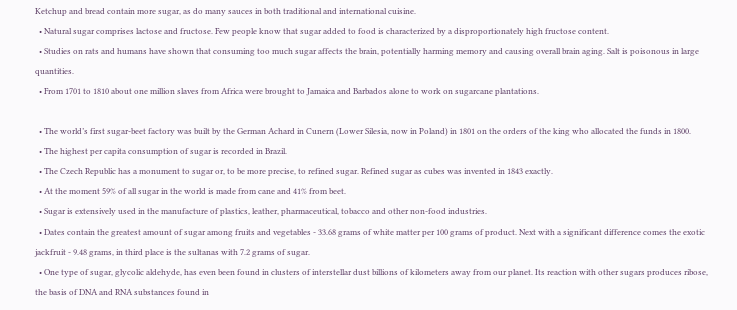Ketchup and bread contain more sugar, as do many sauces in both traditional and international cuisine.
  • Natural sugar comprises lactose and fructose. Few people know that sugar added to food is characterized by a disproportionately high fructose content.
  • Studies on rats and humans have shown that consuming too much sugar affects the brain, potentially harming memory and causing overall brain aging. Salt is poisonous in large quantities.
  • From 1701 to 1810 about one million slaves from Africa were brought to Jamaica and Barbados alone to work on sugarcane plantations.

  • The world’s first sugar-beet factory was built by the German Achard in Cunern (Lower Silesia, now in Poland) in 1801 on the orders of the king who allocated the funds in 1800.
  • The highest per capita consumption of sugar is recorded in Brazil.
  • The Czech Republic has a monument to sugar or, to be more precise, to refined sugar. Refined sugar as cubes was invented in 1843 exactly.
  • At the moment 59% of all sugar in the world is made from cane and 41% from beet.
  • Sugar is extensively used in the manufacture of plastics, leather, pharmaceutical, tobacco and other non-food industries.
  • Dates contain the greatest amount of sugar among fruits and vegetables - 33.68 grams of white matter per 100 grams of product. Next with a significant difference comes the exotic jackfruit - 9.48 grams, in third place is the sultanas with 7.2 grams of sugar.
  • One type of sugar, glycolic aldehyde, has even been found in clusters of interstellar dust billions of kilometers away from our planet. Its reaction with other sugars produces ribose, the basis of DNA and RNA substances found in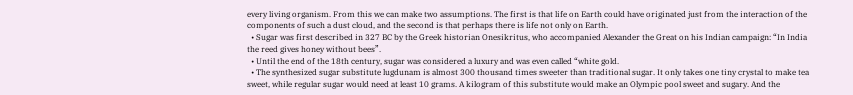every living organism. From this we can make two assumptions. The first is that life on Earth could have originated just from the interaction of the components of such a dust cloud, and the second is that perhaps there is life not only on Earth.
  • Sugar was first described in 327 BC by the Greek historian Onesikritus, who accompanied Alexander the Great on his Indian campaign: “In India the reed gives honey without bees”.
  • Until the end of the 18th century, sugar was considered a luxury and was even called “white gold.
  • The synthesized sugar substitute lugdunam is almost 300 thousand times sweeter than traditional sugar. It only takes one tiny crystal to make tea sweet, while regular sugar would need at least 10 grams. A kilogram of this substitute would make an Olympic pool sweet and sugary. And the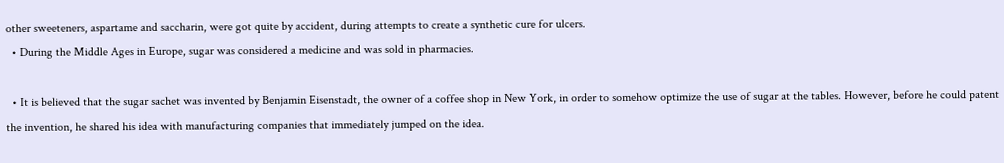other sweeteners, aspartame and saccharin, were got quite by accident, during attempts to create a synthetic cure for ulcers.
  • During the Middle Ages in Europe, sugar was considered a medicine and was sold in pharmacies.

  • It is believed that the sugar sachet was invented by Benjamin Eisenstadt, the owner of a coffee shop in New York, in order to somehow optimize the use of sugar at the tables. However, before he could patent the invention, he shared his idea with manufacturing companies that immediately jumped on the idea.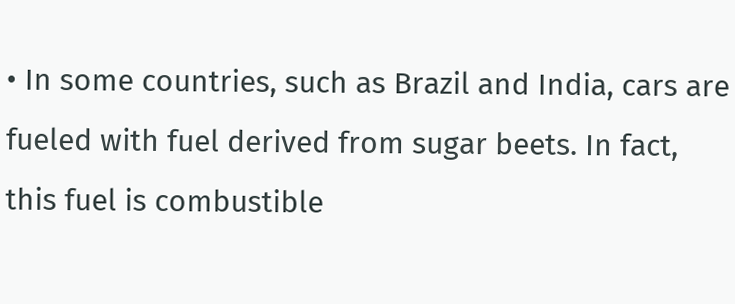• In some countries, such as Brazil and India, cars are fueled with fuel derived from sugar beets. In fact, this fuel is combustible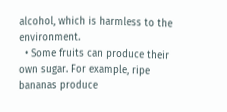alcohol, which is harmless to the environment.
  • Some fruits can produce their own sugar. For example, ripe bananas produce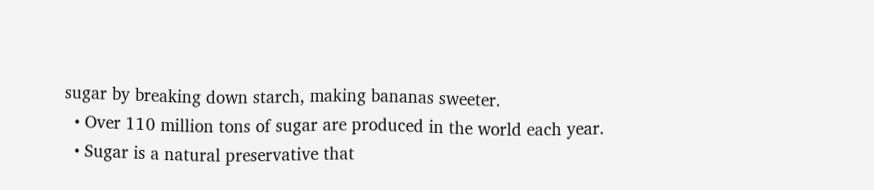sugar by breaking down starch, making bananas sweeter.
  • Over 110 million tons of sugar are produced in the world each year.
  • Sugar is a natural preservative that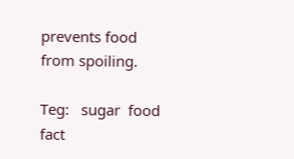prevents food from spoiling.

Teg:   sugar  food  fact